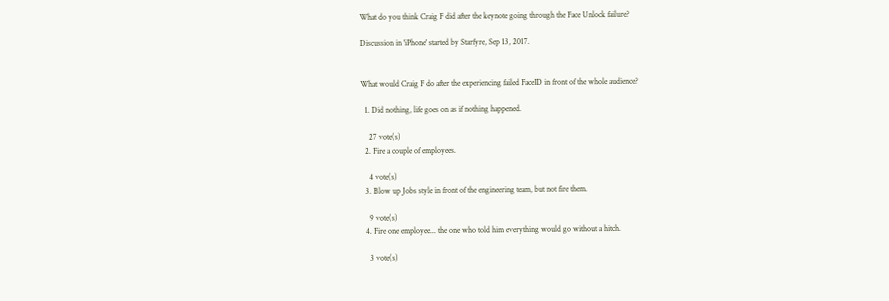What do you think Craig F did after the keynote going through the Face Unlock failure?

Discussion in 'iPhone' started by Starfyre, Sep 13, 2017.


What would Craig F do after the experiencing failed FaceID in front of the whole audience?

  1. Did nothing, life goes on as if nothing happened.

    27 vote(s)
  2. Fire a couple of employees.

    4 vote(s)
  3. Blow up Jobs style in front of the engineering team, but not fire them.

    9 vote(s)
  4. Fire one employee... the one who told him everything would go without a hitch.

    3 vote(s)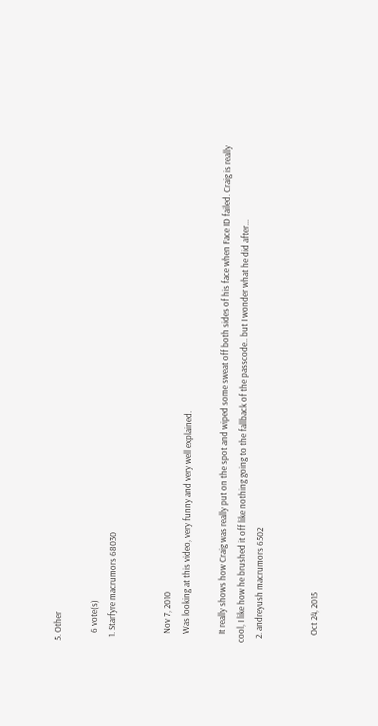5. Other

    6 vote(s)
  1. Starfyre macrumors 68030


    Nov 7, 2010
    Was looking at this video, very funny and very well explained.

    It really shows how Craig was really put on the spot and wiped some sweat off both sides of his face when Face ID failed. Craig is really cool, I like how he brushed it off like nothing going to the fallback of the passcode.. but I wonder what he did after...
  2. andreyush macrumors 6502


    Oct 24, 2015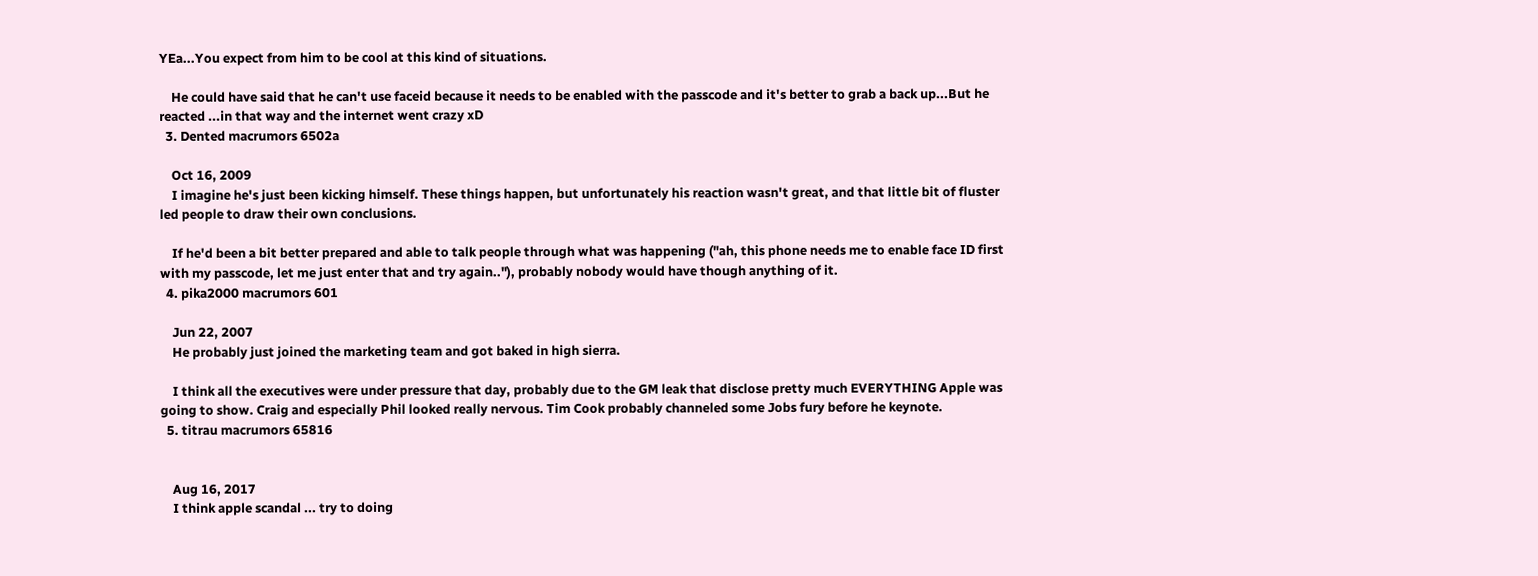YEa...You expect from him to be cool at this kind of situations.

    He could have said that he can't use faceid because it needs to be enabled with the passcode and it's better to grab a back up...But he reacted ...in that way and the internet went crazy xD
  3. Dented macrumors 6502a

    Oct 16, 2009
    I imagine he's just been kicking himself. These things happen, but unfortunately his reaction wasn't great, and that little bit of fluster led people to draw their own conclusions.

    If he'd been a bit better prepared and able to talk people through what was happening ("ah, this phone needs me to enable face ID first with my passcode, let me just enter that and try again.."), probably nobody would have though anything of it.
  4. pika2000 macrumors 601

    Jun 22, 2007
    He probably just joined the marketing team and got baked in high sierra.

    I think all the executives were under pressure that day, probably due to the GM leak that disclose pretty much EVERYTHING Apple was going to show. Craig and especially Phil looked really nervous. Tim Cook probably channeled some Jobs fury before he keynote.
  5. titrau macrumors 65816


    Aug 16, 2017
    I think apple scandal ... try to doing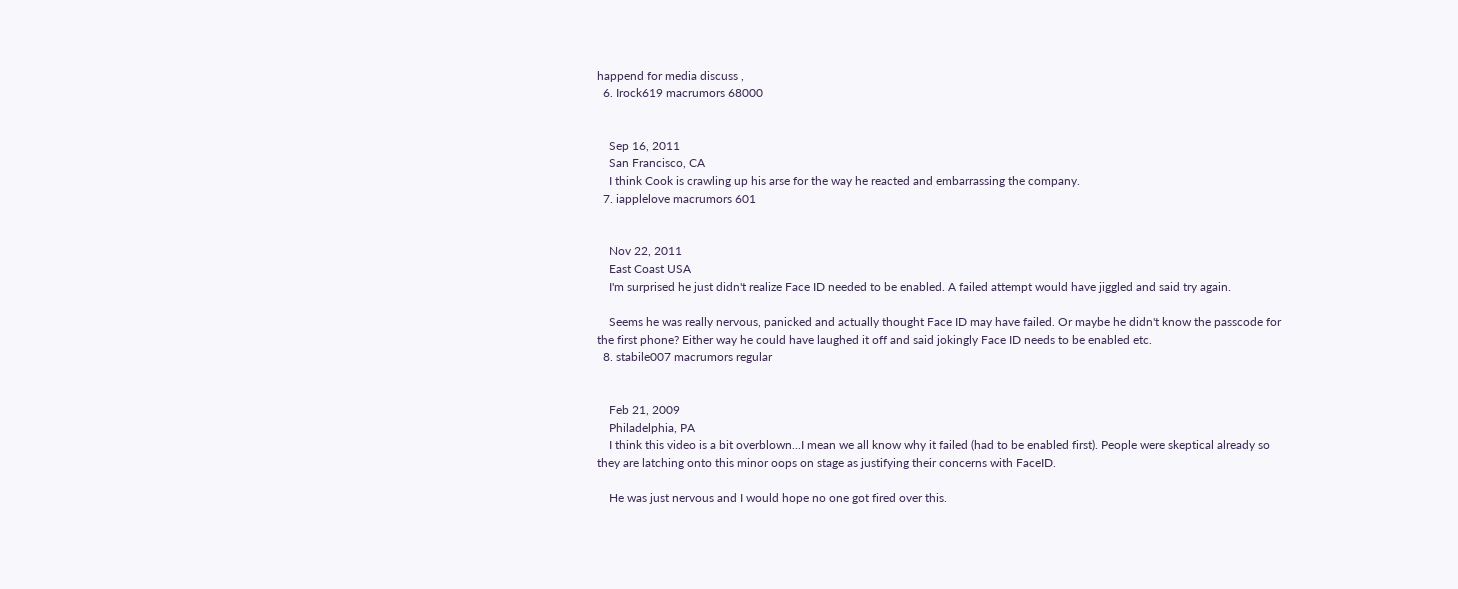happend for media discuss ,
  6. Irock619 macrumors 68000


    Sep 16, 2011
    San Francisco, CA
    I think Cook is crawling up his arse for the way he reacted and embarrassing the company.
  7. iapplelove macrumors 601


    Nov 22, 2011
    East Coast USA
    I'm surprised he just didn't realize Face ID needed to be enabled. A failed attempt would have jiggled and said try again.

    Seems he was really nervous, panicked and actually thought Face ID may have failed. Or maybe he didn't know the passcode for the first phone? Either way he could have laughed it off and said jokingly Face ID needs to be enabled etc.
  8. stabile007 macrumors regular


    Feb 21, 2009
    Philadelphia, PA
    I think this video is a bit overblown...I mean we all know why it failed (had to be enabled first). People were skeptical already so they are latching onto this minor oops on stage as justifying their concerns with FaceID.

    He was just nervous and I would hope no one got fired over this.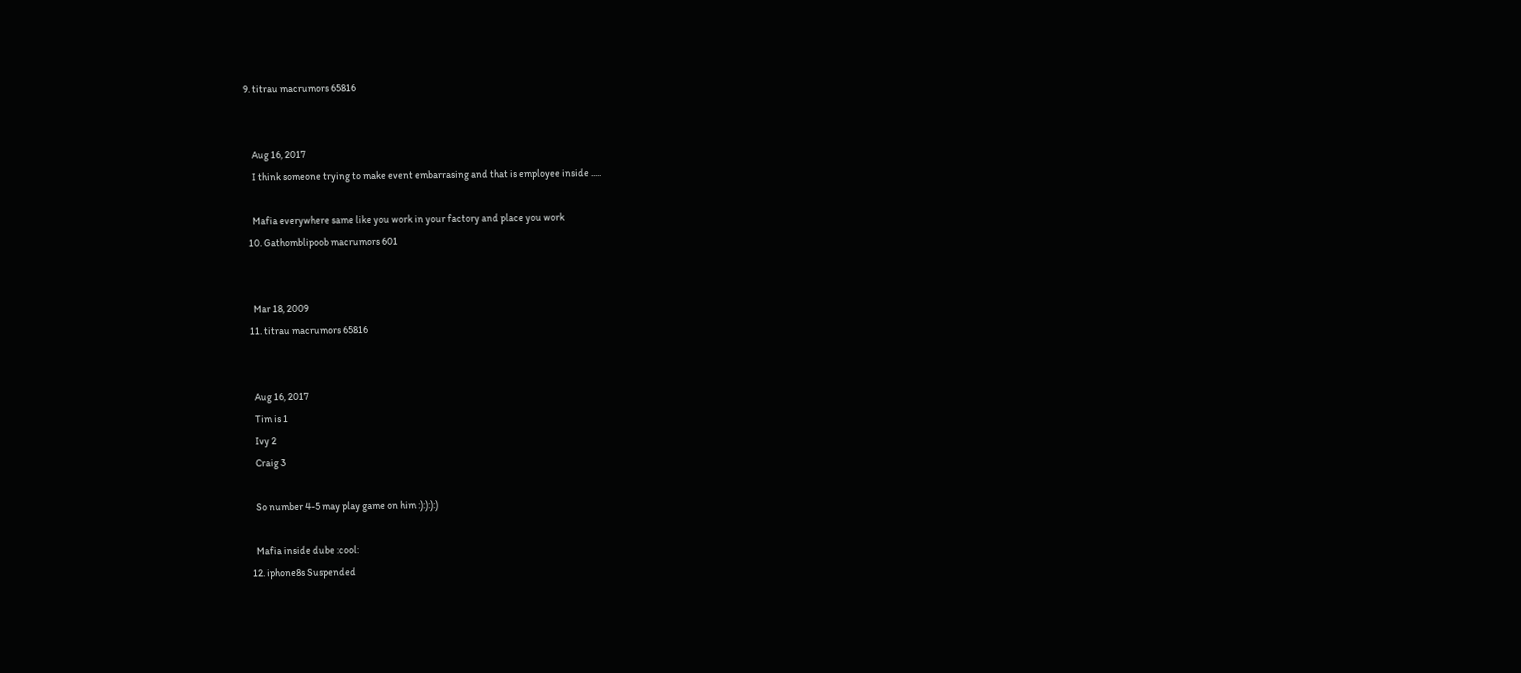9. titrau macrumors 65816


    Aug 16, 2017
    I think someone trying to make event embarrasing and that is employee inside .....

    Mafia everywhere same like you work in your factory and place you work
  10. Gathomblipoob macrumors 601


    Mar 18, 2009
  11. titrau macrumors 65816


    Aug 16, 2017
    Tim is 1
    Ivy 2
    Craig 3

    So number 4-5 may play game on him :):):):)

    Mafia inside dube :cool:
  12. iphone8s Suspended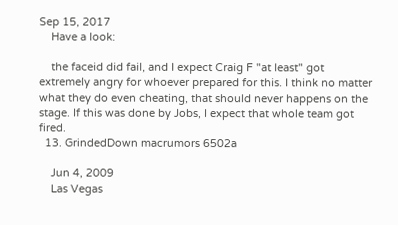Sep 15, 2017
    Have a look:

    the faceid did fail, and I expect Craig F "at least" got extremely angry for whoever prepared for this. I think no matter what they do even cheating, that should never happens on the stage. If this was done by Jobs, I expect that whole team got fired.
  13. GrindedDown macrumors 6502a

    Jun 4, 2009
    Las Vegas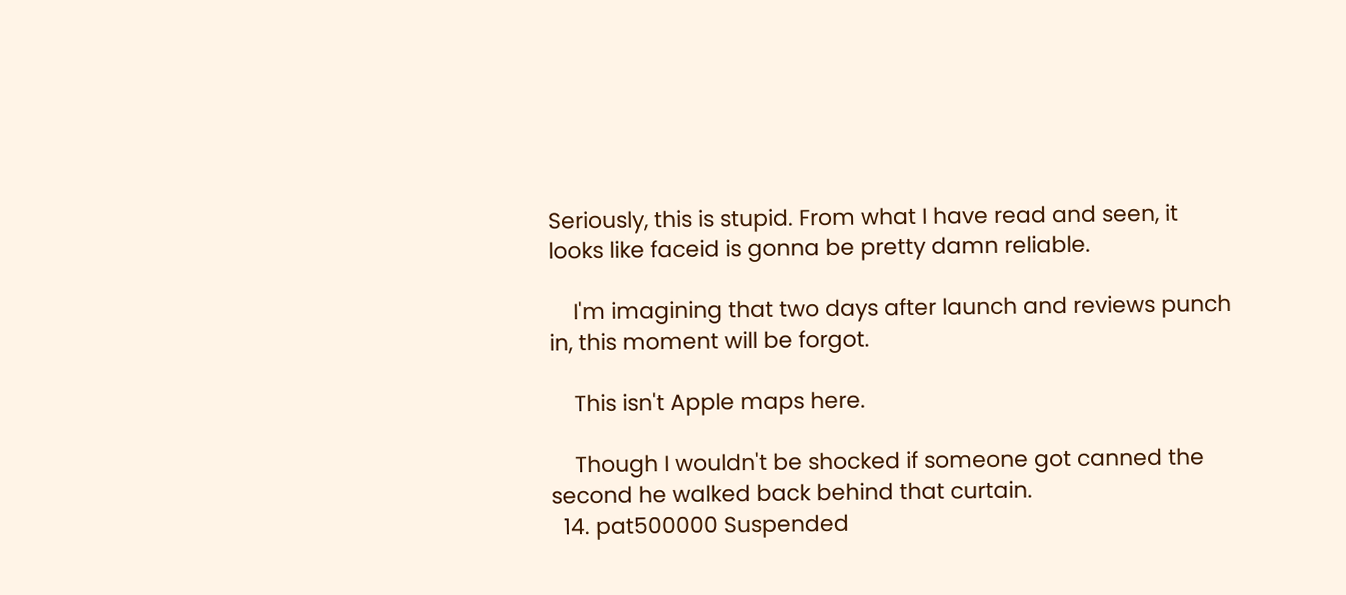Seriously, this is stupid. From what I have read and seen, it looks like faceid is gonna be pretty damn reliable.

    I'm imagining that two days after launch and reviews punch in, this moment will be forgot.

    This isn't Apple maps here.

    Though I wouldn't be shocked if someone got canned the second he walked back behind that curtain.
  14. pat500000 Suspended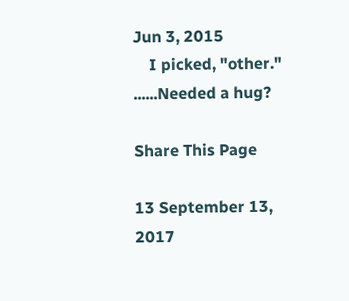Jun 3, 2015
    I picked, "other." ......Needed a hug?

Share This Page

13 September 13, 2017